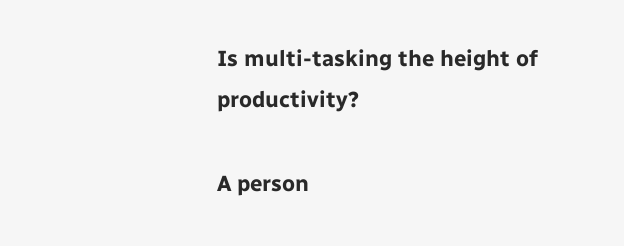Is multi-tasking the height of productivity?

A person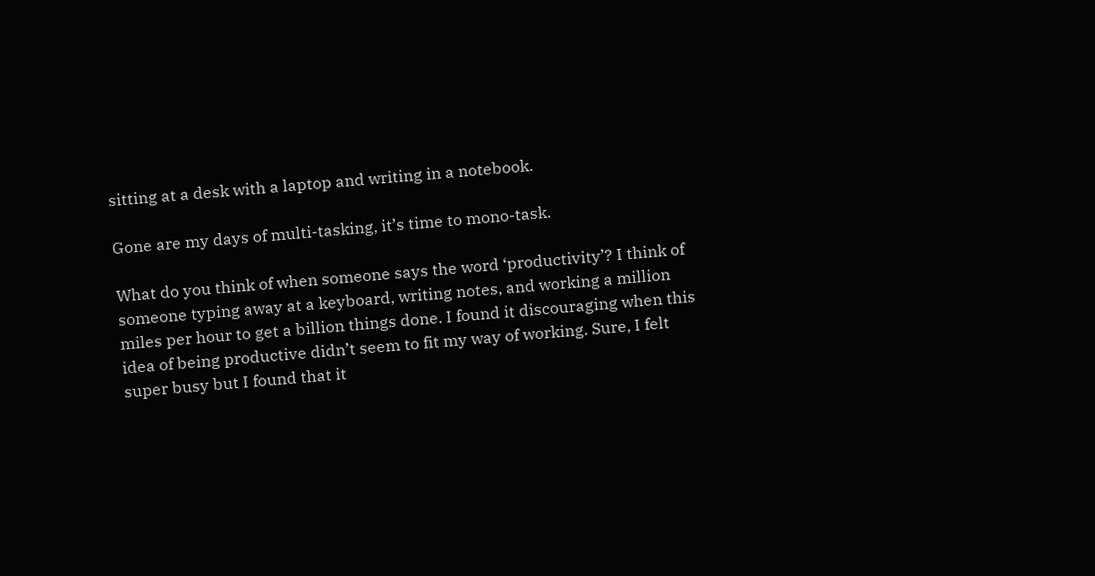sitting at a desk with a laptop and writing in a notebook.

Gone are my days of multi-tasking, it’s time to mono-task.

What do you think of when someone says the word ‘productivity’? I think of someone typing away at a keyboard, writing notes, and working a million miles per hour to get a billion things done. I found it discouraging when this idea of being productive didn’t seem to fit my way of working. Sure, I felt super busy but I found that it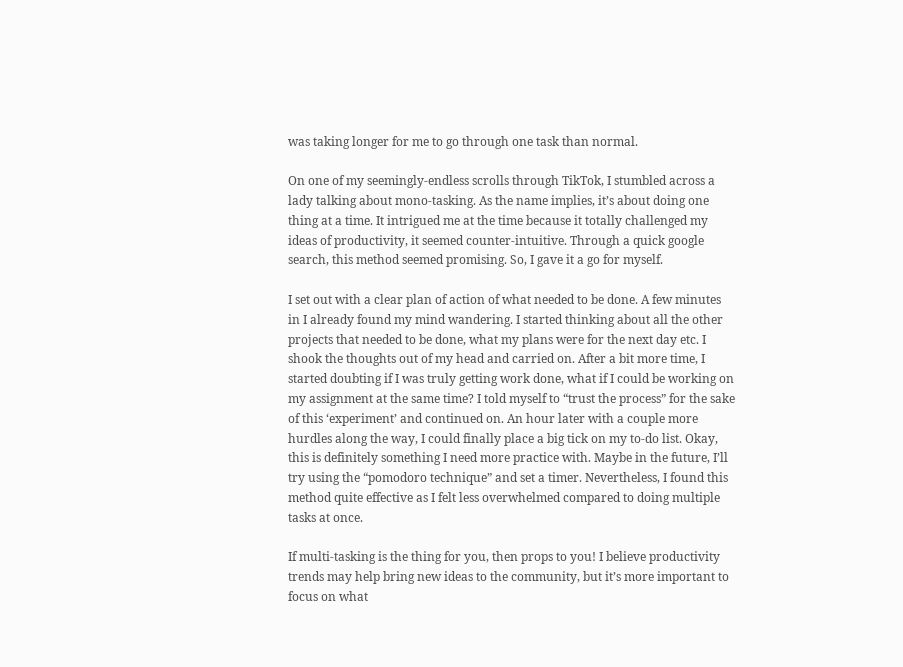was taking longer for me to go through one task than normal.

On one of my seemingly-endless scrolls through TikTok, I stumbled across a lady talking about mono-tasking. As the name implies, it’s about doing one thing at a time. It intrigued me at the time because it totally challenged my ideas of productivity, it seemed counter-intuitive. Through a quick google search, this method seemed promising. So, I gave it a go for myself.

I set out with a clear plan of action of what needed to be done. A few minutes in I already found my mind wandering. I started thinking about all the other projects that needed to be done, what my plans were for the next day etc. I shook the thoughts out of my head and carried on. After a bit more time, I started doubting if I was truly getting work done, what if I could be working on my assignment at the same time? I told myself to “trust the process” for the sake of this ‘experiment’ and continued on. An hour later with a couple more hurdles along the way, I could finally place a big tick on my to-do list. Okay, this is definitely something I need more practice with. Maybe in the future, I’ll try using the “pomodoro technique” and set a timer. Nevertheless, I found this method quite effective as I felt less overwhelmed compared to doing multiple tasks at once.

If multi-tasking is the thing for you, then props to you! I believe productivity trends may help bring new ideas to the community, but it’s more important to focus on what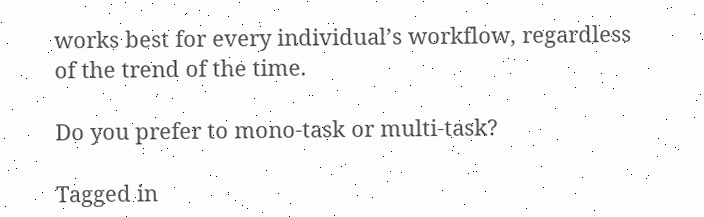works best for every individual’s workflow, regardless of the trend of the time.

Do you prefer to mono-task or multi-task?

Tagged in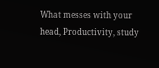What messes with your head, Productivity, study